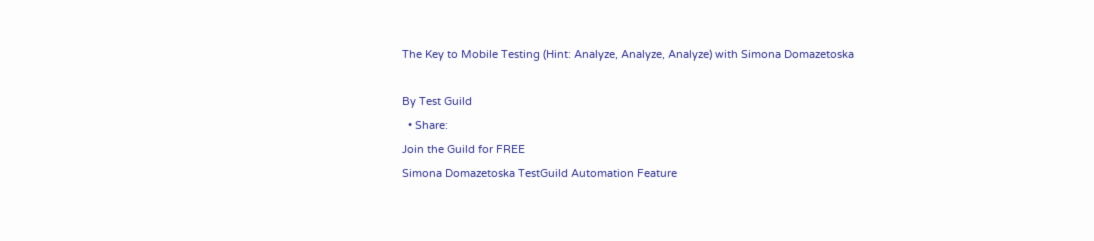The Key to Mobile Testing (Hint: Analyze, Analyze, Analyze) with Simona Domazetoska

By Test Guild
  • Share:
Join the Guild for FREE
Simona Domazetoska TestGuild Automation Feature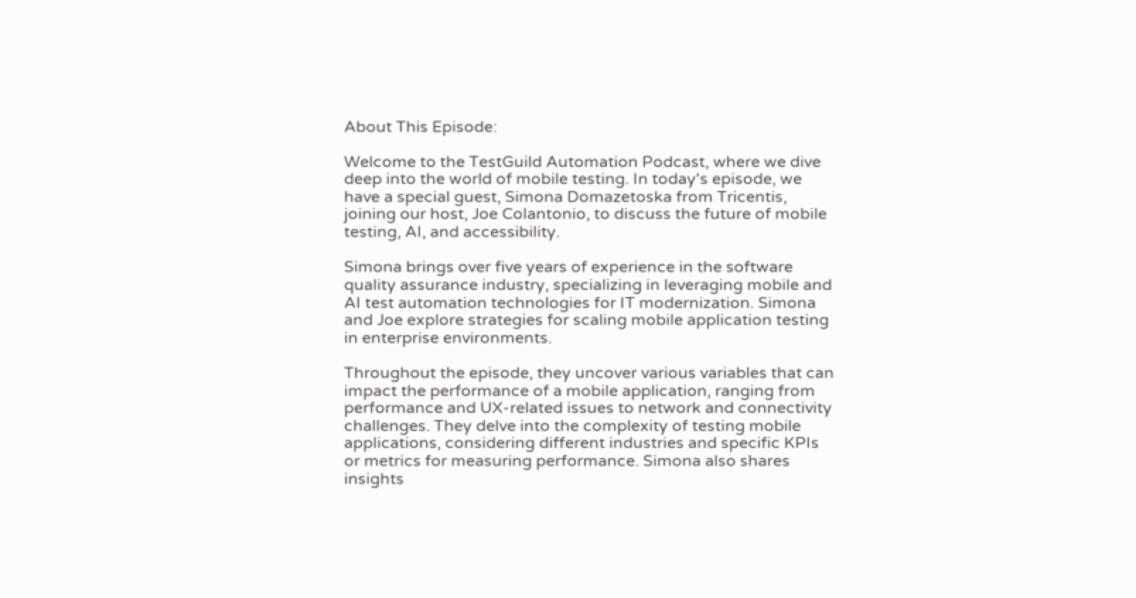About This Episode:

Welcome to the TestGuild Automation Podcast, where we dive deep into the world of mobile testing. In today's episode, we have a special guest, Simona Domazetoska from Tricentis, joining our host, Joe Colantonio, to discuss the future of mobile testing, AI, and accessibility.

Simona brings over five years of experience in the software quality assurance industry, specializing in leveraging mobile and AI test automation technologies for IT modernization. Simona and Joe explore strategies for scaling mobile application testing in enterprise environments.

Throughout the episode, they uncover various variables that can impact the performance of a mobile application, ranging from performance and UX-related issues to network and connectivity challenges. They delve into the complexity of testing mobile applications, considering different industries and specific KPIs or metrics for measuring performance. Simona also shares insights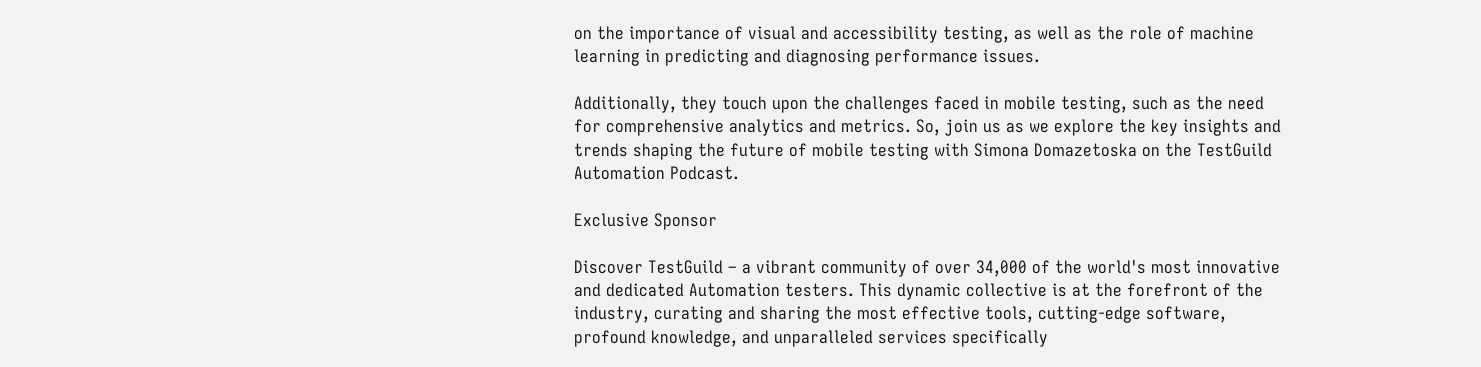on the importance of visual and accessibility testing, as well as the role of machine learning in predicting and diagnosing performance issues.

Additionally, they touch upon the challenges faced in mobile testing, such as the need for comprehensive analytics and metrics. So, join us as we explore the key insights and trends shaping the future of mobile testing with Simona Domazetoska on the TestGuild Automation Podcast.

Exclusive Sponsor

Discover TestGuild – a vibrant community of over 34,000 of the world's most innovative and dedicated Automation testers. This dynamic collective is at the forefront of the industry, curating and sharing the most effective tools, cutting-edge software, profound knowledge, and unparalleled services specifically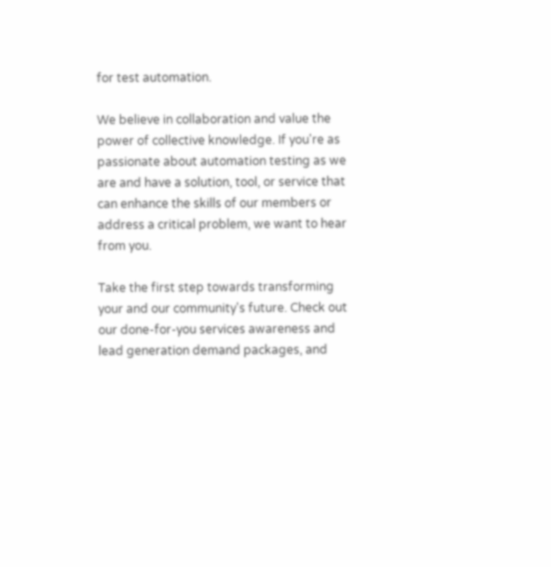for test automation.

We believe in collaboration and value the power of collective knowledge. If you're as passionate about automation testing as we are and have a solution, tool, or service that can enhance the skills of our members or address a critical problem, we want to hear from you.

Take the first step towards transforming your and our community's future. Check out our done-for-you services awareness and lead generation demand packages, and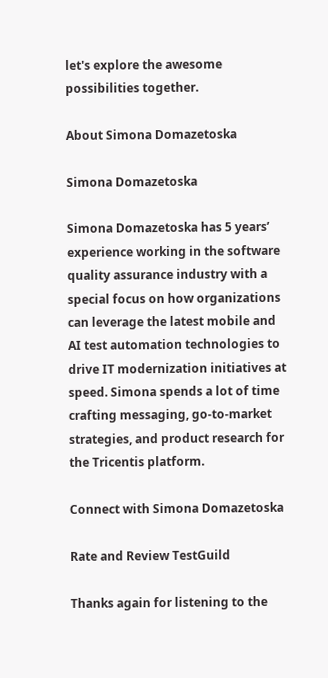let's explore the awesome possibilities together.

About Simona Domazetoska

Simona Domazetoska

Simona Domazetoska has 5 years’ experience working in the software quality assurance industry with a special focus on how organizations can leverage the latest mobile and AI test automation technologies to drive IT modernization initiatives at speed. Simona spends a lot of time crafting messaging, go-to-market strategies, and product research for the Tricentis platform.

Connect with Simona Domazetoska

Rate and Review TestGuild

Thanks again for listening to the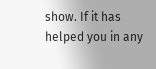show. If it has helped you in any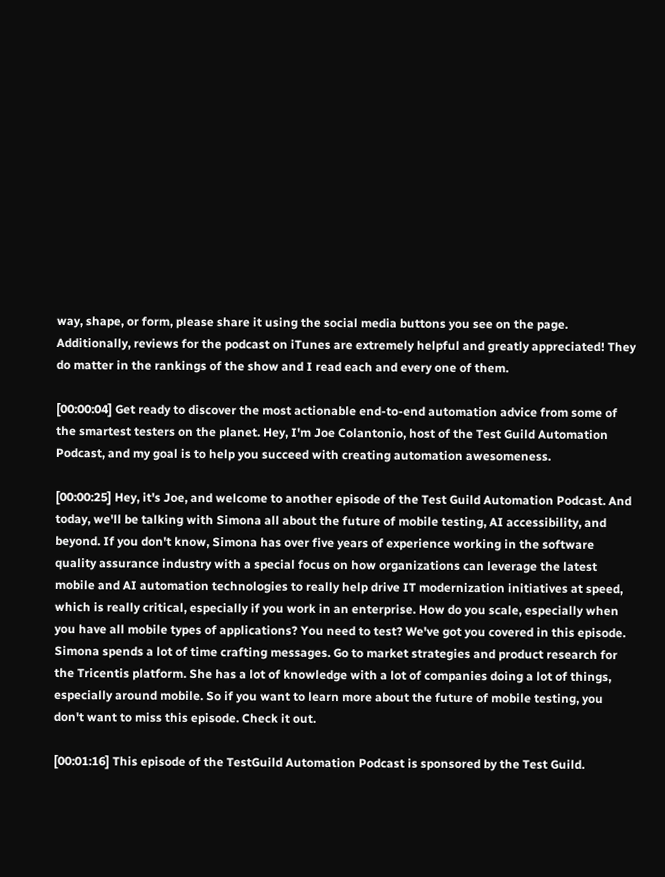way, shape, or form, please share it using the social media buttons you see on the page. Additionally, reviews for the podcast on iTunes are extremely helpful and greatly appreciated! They do matter in the rankings of the show and I read each and every one of them.

[00:00:04] Get ready to discover the most actionable end-to-end automation advice from some of the smartest testers on the planet. Hey, I'm Joe Colantonio, host of the Test Guild Automation Podcast, and my goal is to help you succeed with creating automation awesomeness.

[00:00:25] Hey, it's Joe, and welcome to another episode of the Test Guild Automation Podcast. And today, we'll be talking with Simona all about the future of mobile testing, AI accessibility, and beyond. If you don't know, Simona has over five years of experience working in the software quality assurance industry with a special focus on how organizations can leverage the latest mobile and AI automation technologies to really help drive IT modernization initiatives at speed, which is really critical, especially if you work in an enterprise. How do you scale, especially when you have all mobile types of applications? You need to test? We've got you covered in this episode. Simona spends a lot of time crafting messages. Go to market strategies and product research for the Tricentis platform. She has a lot of knowledge with a lot of companies doing a lot of things, especially around mobile. So if you want to learn more about the future of mobile testing, you don't want to miss this episode. Check it out.

[00:01:16] This episode of the TestGuild Automation Podcast is sponsored by the Test Guild.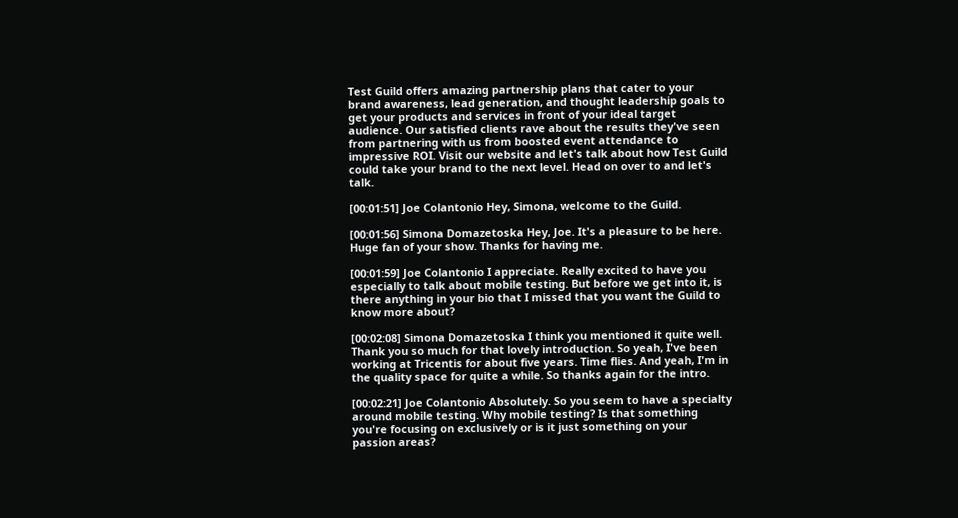Test Guild offers amazing partnership plans that cater to your brand awareness, lead generation, and thought leadership goals to get your products and services in front of your ideal target audience. Our satisfied clients rave about the results they've seen from partnering with us from boosted event attendance to impressive ROI. Visit our website and let's talk about how Test Guild could take your brand to the next level. Head on over to and let's talk.

[00:01:51] Joe Colantonio Hey, Simona, welcome to the Guild.

[00:01:56] Simona Domazetoska Hey, Joe. It's a pleasure to be here. Huge fan of your show. Thanks for having me.

[00:01:59] Joe Colantonio I appreciate. Really excited to have you especially to talk about mobile testing. But before we get into it, is there anything in your bio that I missed that you want the Guild to know more about?

[00:02:08] Simona Domazetoska I think you mentioned it quite well. Thank you so much for that lovely introduction. So yeah, I've been working at Tricentis for about five years. Time flies. And yeah, I'm in the quality space for quite a while. So thanks again for the intro.

[00:02:21] Joe Colantonio Absolutely. So you seem to have a specialty around mobile testing. Why mobile testing? Is that something you're focusing on exclusively or is it just something on your passion areas?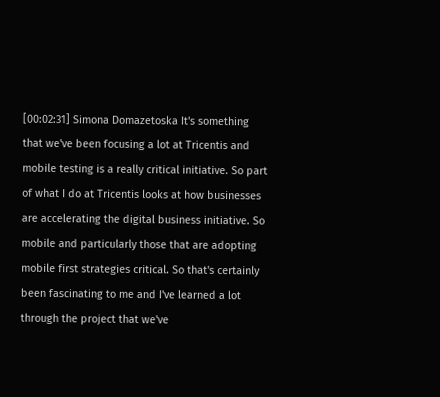[00:02:31] Simona Domazetoska It's something that we've been focusing a lot at Tricentis and mobile testing is a really critical initiative. So part of what I do at Tricentis looks at how businesses are accelerating the digital business initiative. So mobile and particularly those that are adopting mobile first strategies critical. So that's certainly been fascinating to me and I've learned a lot through the project that we've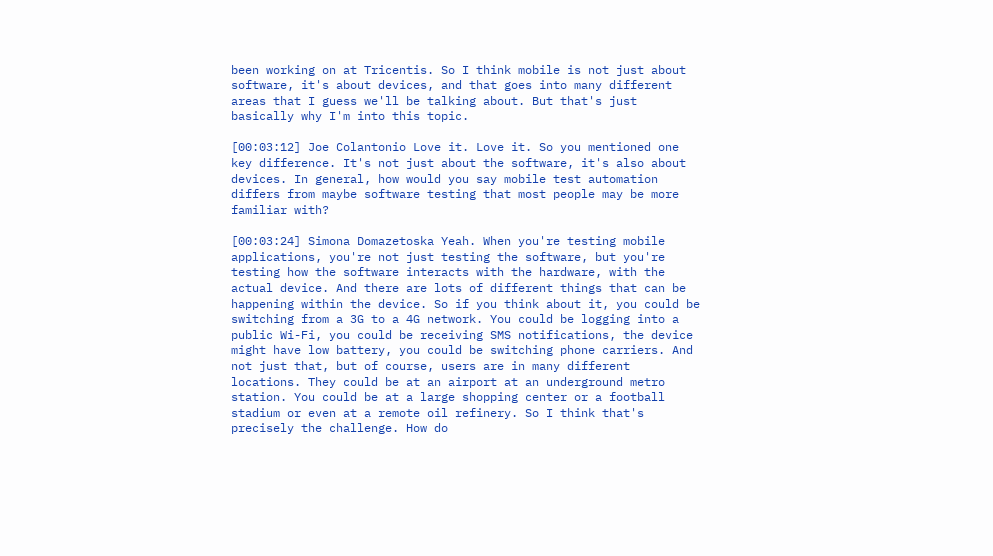been working on at Tricentis. So I think mobile is not just about software, it's about devices, and that goes into many different areas that I guess we'll be talking about. But that's just basically why I'm into this topic.

[00:03:12] Joe Colantonio Love it. Love it. So you mentioned one key difference. It's not just about the software, it's also about devices. In general, how would you say mobile test automation differs from maybe software testing that most people may be more familiar with?

[00:03:24] Simona Domazetoska Yeah. When you're testing mobile applications, you're not just testing the software, but you're testing how the software interacts with the hardware, with the actual device. And there are lots of different things that can be happening within the device. So if you think about it, you could be switching from a 3G to a 4G network. You could be logging into a public Wi-Fi, you could be receiving SMS notifications, the device might have low battery, you could be switching phone carriers. And not just that, but of course, users are in many different locations. They could be at an airport at an underground metro station. You could be at a large shopping center or a football stadium or even at a remote oil refinery. So I think that's precisely the challenge. How do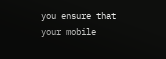you ensure that your mobile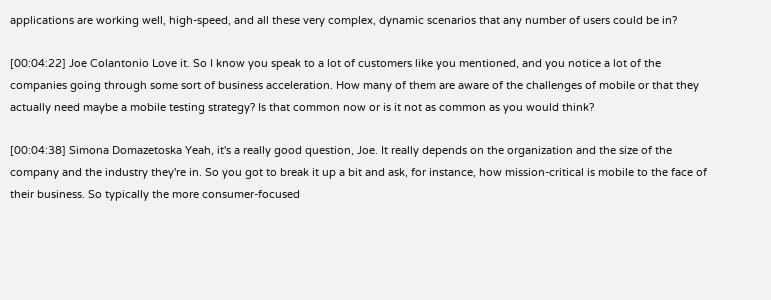applications are working well, high-speed, and all these very complex, dynamic scenarios that any number of users could be in?

[00:04:22] Joe Colantonio Love it. So I know you speak to a lot of customers like you mentioned, and you notice a lot of the companies going through some sort of business acceleration. How many of them are aware of the challenges of mobile or that they actually need maybe a mobile testing strategy? Is that common now or is it not as common as you would think?

[00:04:38] Simona Domazetoska Yeah, it's a really good question, Joe. It really depends on the organization and the size of the company and the industry they're in. So you got to break it up a bit and ask, for instance, how mission-critical is mobile to the face of their business. So typically the more consumer-focused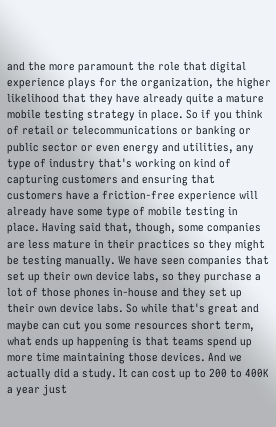and the more paramount the role that digital experience plays for the organization, the higher likelihood that they have already quite a mature mobile testing strategy in place. So if you think of retail or telecommunications or banking or public sector or even energy and utilities, any type of industry that's working on kind of capturing customers and ensuring that customers have a friction-free experience will already have some type of mobile testing in place. Having said that, though, some companies are less mature in their practices so they might be testing manually. We have seen companies that set up their own device labs, so they purchase a lot of those phones in-house and they set up their own device labs. So while that's great and maybe can cut you some resources short term, what ends up happening is that teams spend up more time maintaining those devices. And we actually did a study. It can cost up to 200 to 400K a year just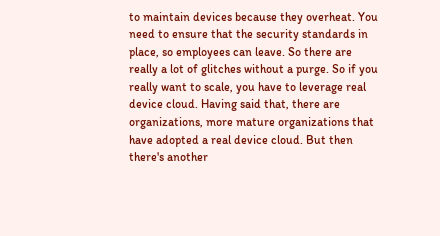to maintain devices because they overheat. You need to ensure that the security standards in place, so employees can leave. So there are really a lot of glitches without a purge. So if you really want to scale, you have to leverage real device cloud. Having said that, there are organizations, more mature organizations that have adopted a real device cloud. But then there's another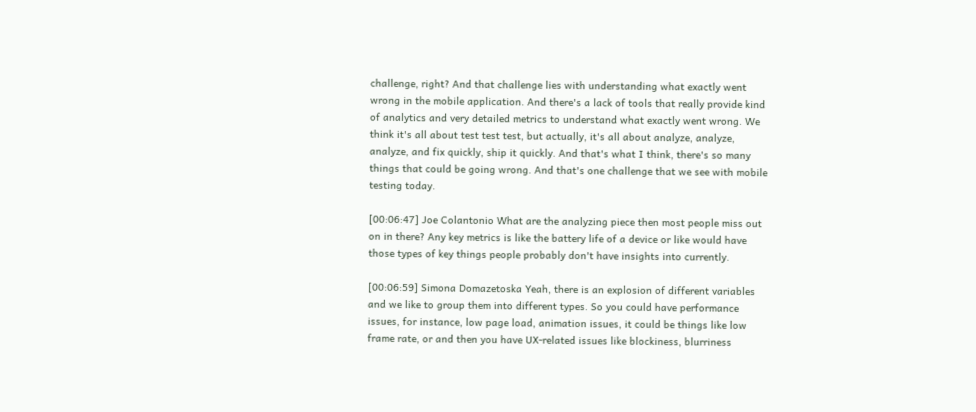challenge, right? And that challenge lies with understanding what exactly went wrong in the mobile application. And there's a lack of tools that really provide kind of analytics and very detailed metrics to understand what exactly went wrong. We think it's all about test test test, but actually, it's all about analyze, analyze, analyze, and fix quickly, ship it quickly. And that's what I think, there's so many things that could be going wrong. And that's one challenge that we see with mobile testing today.

[00:06:47] Joe Colantonio What are the analyzing piece then most people miss out on in there? Any key metrics is like the battery life of a device or like would have those types of key things people probably don't have insights into currently.

[00:06:59] Simona Domazetoska Yeah, there is an explosion of different variables and we like to group them into different types. So you could have performance issues, for instance, low page load, animation issues, it could be things like low frame rate, or and then you have UX-related issues like blockiness, blurriness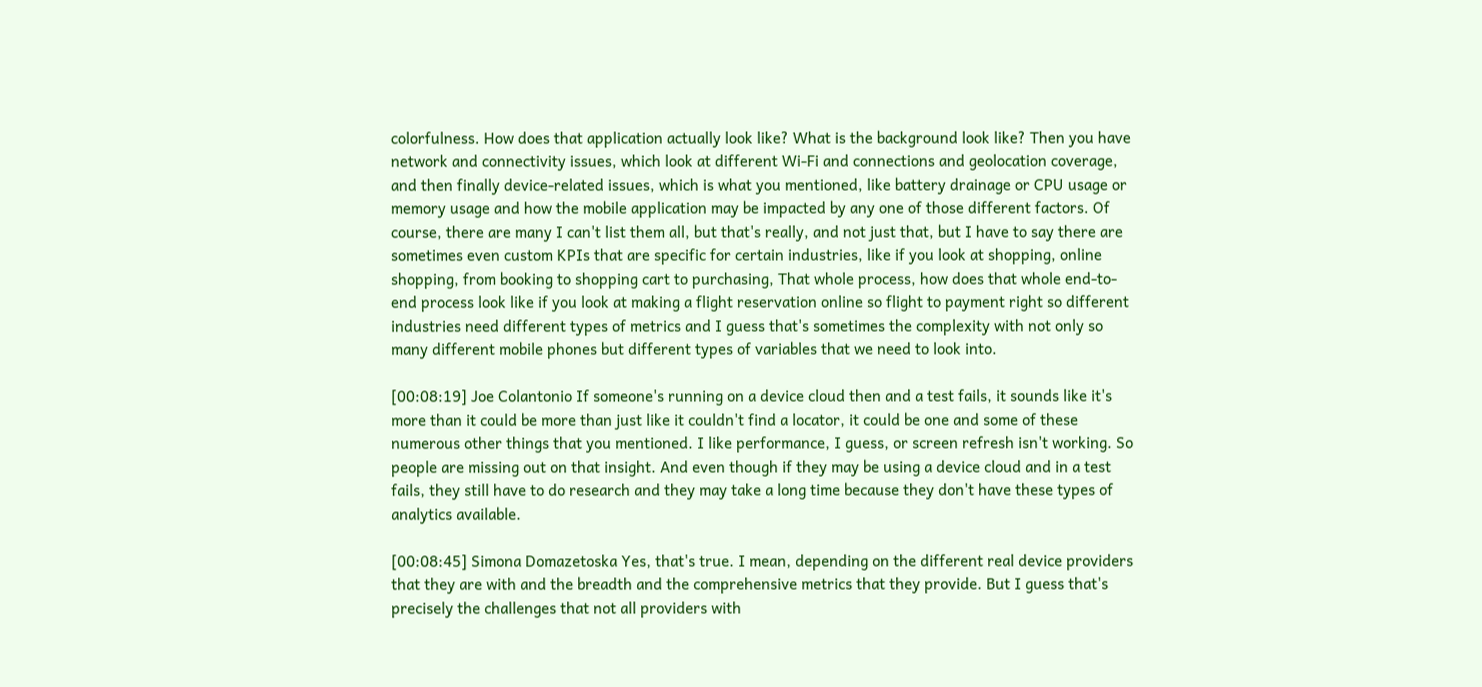colorfulness. How does that application actually look like? What is the background look like? Then you have network and connectivity issues, which look at different Wi-Fi and connections and geolocation coverage, and then finally device-related issues, which is what you mentioned, like battery drainage or CPU usage or memory usage and how the mobile application may be impacted by any one of those different factors. Of course, there are many I can't list them all, but that's really, and not just that, but I have to say there are sometimes even custom KPIs that are specific for certain industries, like if you look at shopping, online shopping, from booking to shopping cart to purchasing, That whole process, how does that whole end-to-end process look like if you look at making a flight reservation online so flight to payment right so different industries need different types of metrics and I guess that's sometimes the complexity with not only so many different mobile phones but different types of variables that we need to look into.

[00:08:19] Joe Colantonio If someone's running on a device cloud then and a test fails, it sounds like it's more than it could be more than just like it couldn't find a locator, it could be one and some of these numerous other things that you mentioned. I like performance, I guess, or screen refresh isn't working. So people are missing out on that insight. And even though if they may be using a device cloud and in a test fails, they still have to do research and they may take a long time because they don't have these types of analytics available.

[00:08:45] Simona Domazetoska Yes, that's true. I mean, depending on the different real device providers that they are with and the breadth and the comprehensive metrics that they provide. But I guess that's precisely the challenges that not all providers with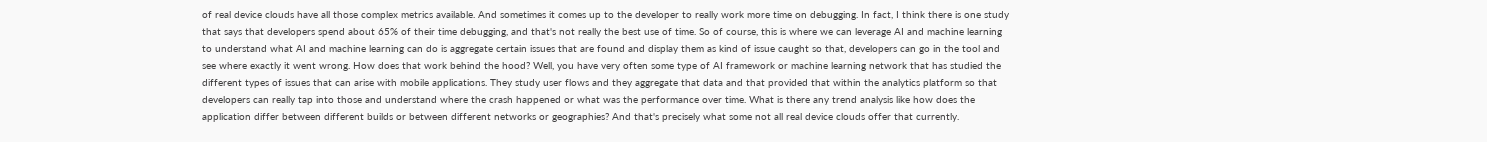of real device clouds have all those complex metrics available. And sometimes it comes up to the developer to really work more time on debugging. In fact, I think there is one study that says that developers spend about 65% of their time debugging, and that's not really the best use of time. So of course, this is where we can leverage AI and machine learning to understand what AI and machine learning can do is aggregate certain issues that are found and display them as kind of issue caught so that, developers can go in the tool and see where exactly it went wrong. How does that work behind the hood? Well, you have very often some type of AI framework or machine learning network that has studied the different types of issues that can arise with mobile applications. They study user flows and they aggregate that data and that provided that within the analytics platform so that developers can really tap into those and understand where the crash happened or what was the performance over time. What is there any trend analysis like how does the application differ between different builds or between different networks or geographies? And that's precisely what some not all real device clouds offer that currently.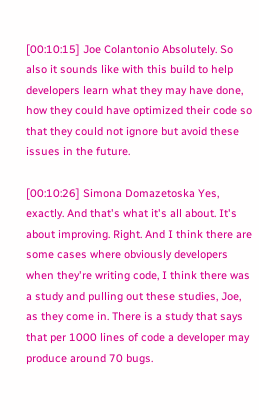[00:10:15] Joe Colantonio Absolutely. So also it sounds like with this build to help developers learn what they may have done, how they could have optimized their code so that they could not ignore but avoid these issues in the future.

[00:10:26] Simona Domazetoska Yes, exactly. And that's what it's all about. It's about improving. Right. And I think there are some cases where obviously developers when they're writing code, I think there was a study and pulling out these studies, Joe, as they come in. There is a study that says that per 1000 lines of code a developer may produce around 70 bugs.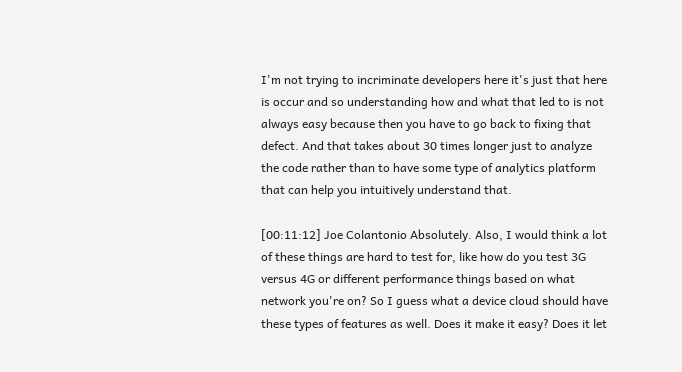I'm not trying to incriminate developers here it's just that here is occur and so understanding how and what that led to is not always easy because then you have to go back to fixing that defect. And that takes about 30 times longer just to analyze the code rather than to have some type of analytics platform that can help you intuitively understand that.

[00:11:12] Joe Colantonio Absolutely. Also, I would think a lot of these things are hard to test for, like how do you test 3G versus 4G or different performance things based on what network you're on? So I guess what a device cloud should have these types of features as well. Does it make it easy? Does it let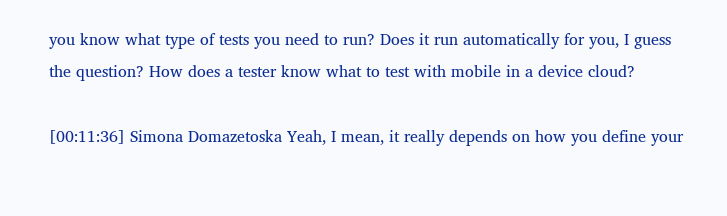you know what type of tests you need to run? Does it run automatically for you, I guess the question? How does a tester know what to test with mobile in a device cloud?

[00:11:36] Simona Domazetoska Yeah, I mean, it really depends on how you define your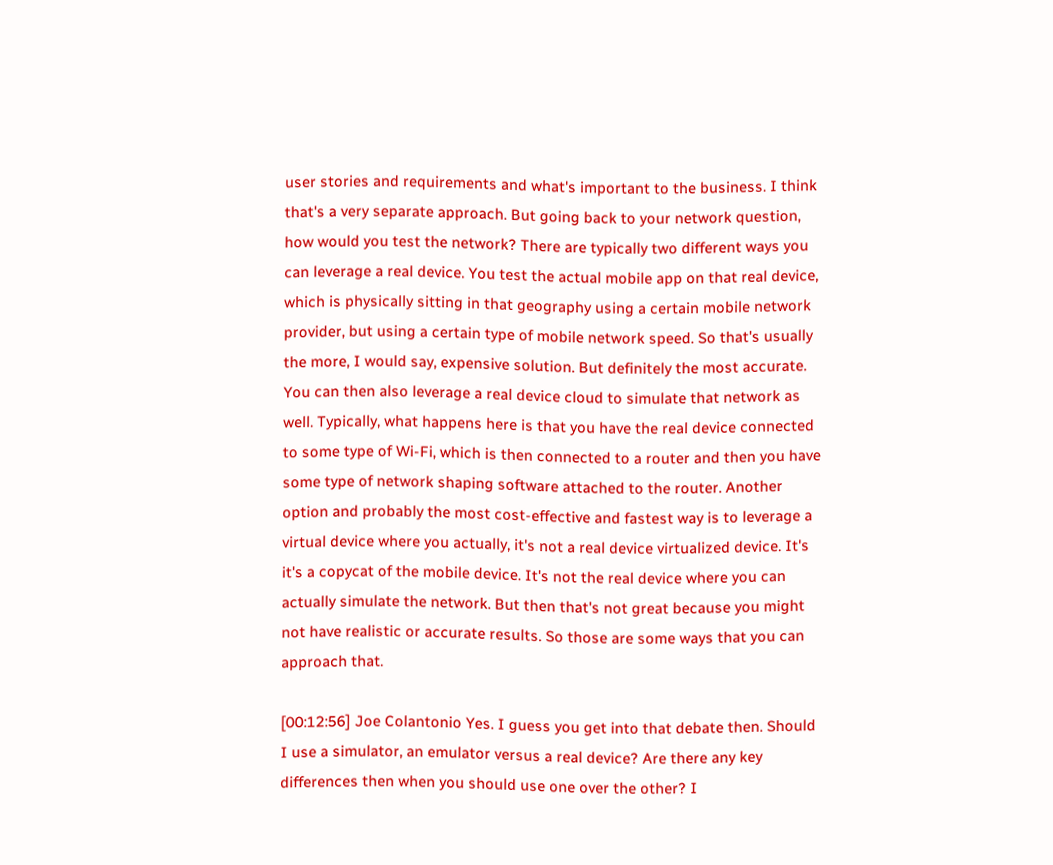user stories and requirements and what's important to the business. I think that's a very separate approach. But going back to your network question, how would you test the network? There are typically two different ways you can leverage a real device. You test the actual mobile app on that real device, which is physically sitting in that geography using a certain mobile network provider, but using a certain type of mobile network speed. So that's usually the more, I would say, expensive solution. But definitely the most accurate. You can then also leverage a real device cloud to simulate that network as well. Typically, what happens here is that you have the real device connected to some type of Wi-Fi, which is then connected to a router and then you have some type of network shaping software attached to the router. Another option and probably the most cost-effective and fastest way is to leverage a virtual device where you actually, it's not a real device virtualized device. It's it's a copycat of the mobile device. It's not the real device where you can actually simulate the network. But then that's not great because you might not have realistic or accurate results. So those are some ways that you can approach that.

[00:12:56] Joe Colantonio Yes. I guess you get into that debate then. Should I use a simulator, an emulator versus a real device? Are there any key differences then when you should use one over the other? I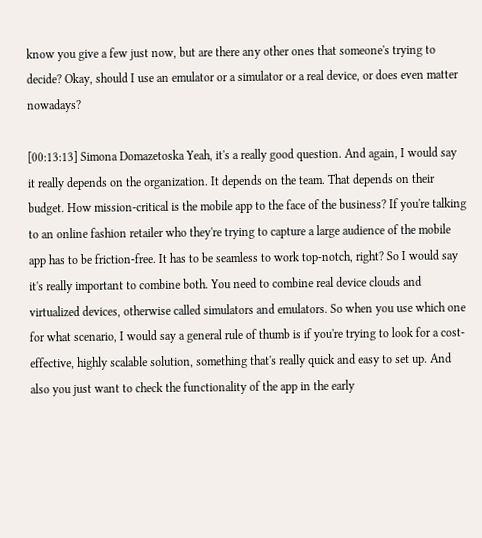know you give a few just now, but are there any other ones that someone's trying to decide? Okay, should I use an emulator or a simulator or a real device, or does even matter nowadays?

[00:13:13] Simona Domazetoska Yeah, it's a really good question. And again, I would say it really depends on the organization. It depends on the team. That depends on their budget. How mission-critical is the mobile app to the face of the business? If you're talking to an online fashion retailer who they're trying to capture a large audience of the mobile app has to be friction-free. It has to be seamless to work top-notch, right? So I would say it's really important to combine both. You need to combine real device clouds and virtualized devices, otherwise called simulators and emulators. So when you use which one for what scenario, I would say a general rule of thumb is if you're trying to look for a cost-effective, highly scalable solution, something that's really quick and easy to set up. And also you just want to check the functionality of the app in the early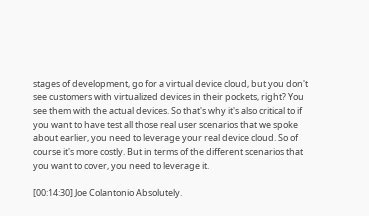stages of development, go for a virtual device cloud, but you don't see customers with virtualized devices in their pockets, right? You see them with the actual devices. So that's why it's also critical to if you want to have test all those real user scenarios that we spoke about earlier, you need to leverage your real device cloud. So of course it's more costly. But in terms of the different scenarios that you want to cover, you need to leverage it.

[00:14:30] Joe Colantonio Absolutely.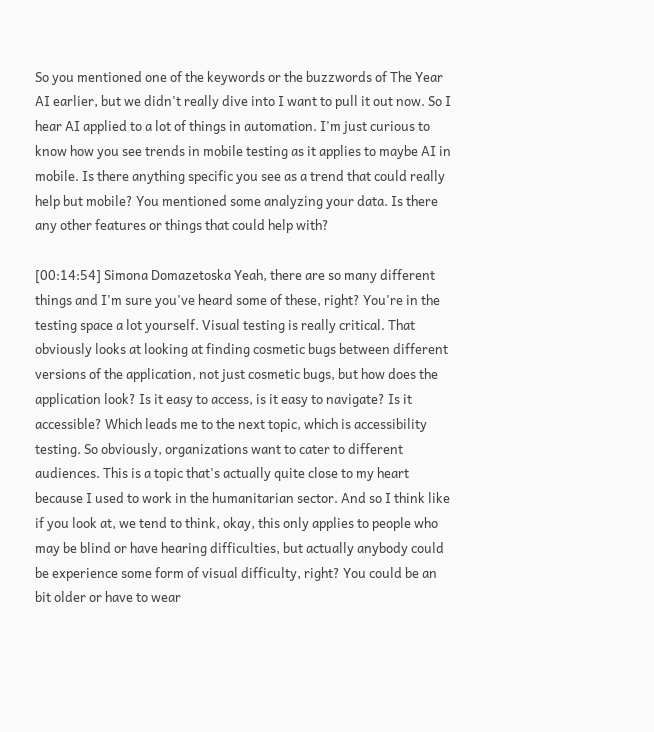So you mentioned one of the keywords or the buzzwords of The Year AI earlier, but we didn't really dive into I want to pull it out now. So I hear AI applied to a lot of things in automation. I'm just curious to know how you see trends in mobile testing as it applies to maybe AI in mobile. Is there anything specific you see as a trend that could really help but mobile? You mentioned some analyzing your data. Is there any other features or things that could help with?

[00:14:54] Simona Domazetoska Yeah, there are so many different things and I'm sure you've heard some of these, right? You're in the testing space a lot yourself. Visual testing is really critical. That obviously looks at looking at finding cosmetic bugs between different versions of the application, not just cosmetic bugs, but how does the application look? Is it easy to access, is it easy to navigate? Is it accessible? Which leads me to the next topic, which is accessibility testing. So obviously, organizations want to cater to different audiences. This is a topic that's actually quite close to my heart because I used to work in the humanitarian sector. And so I think like if you look at, we tend to think, okay, this only applies to people who may be blind or have hearing difficulties, but actually anybody could be experience some form of visual difficulty, right? You could be an bit older or have to wear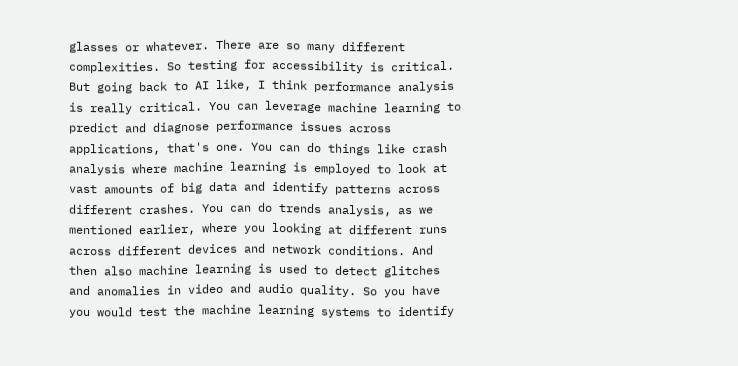glasses or whatever. There are so many different complexities. So testing for accessibility is critical. But going back to AI like, I think performance analysis is really critical. You can leverage machine learning to predict and diagnose performance issues across applications, that's one. You can do things like crash analysis where machine learning is employed to look at vast amounts of big data and identify patterns across different crashes. You can do trends analysis, as we mentioned earlier, where you looking at different runs across different devices and network conditions. And then also machine learning is used to detect glitches and anomalies in video and audio quality. So you have you would test the machine learning systems to identify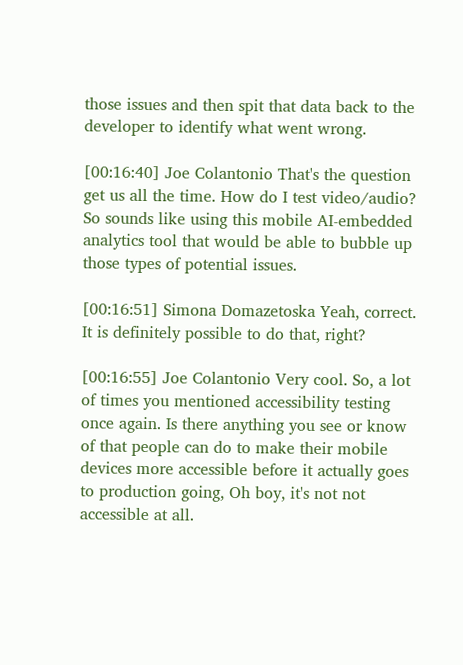those issues and then spit that data back to the developer to identify what went wrong.

[00:16:40] Joe Colantonio That's the question get us all the time. How do I test video/audio? So sounds like using this mobile AI-embedded analytics tool that would be able to bubble up those types of potential issues.

[00:16:51] Simona Domazetoska Yeah, correct. It is definitely possible to do that, right?

[00:16:55] Joe Colantonio Very cool. So, a lot of times you mentioned accessibility testing once again. Is there anything you see or know of that people can do to make their mobile devices more accessible before it actually goes to production going, Oh boy, it's not not accessible at all.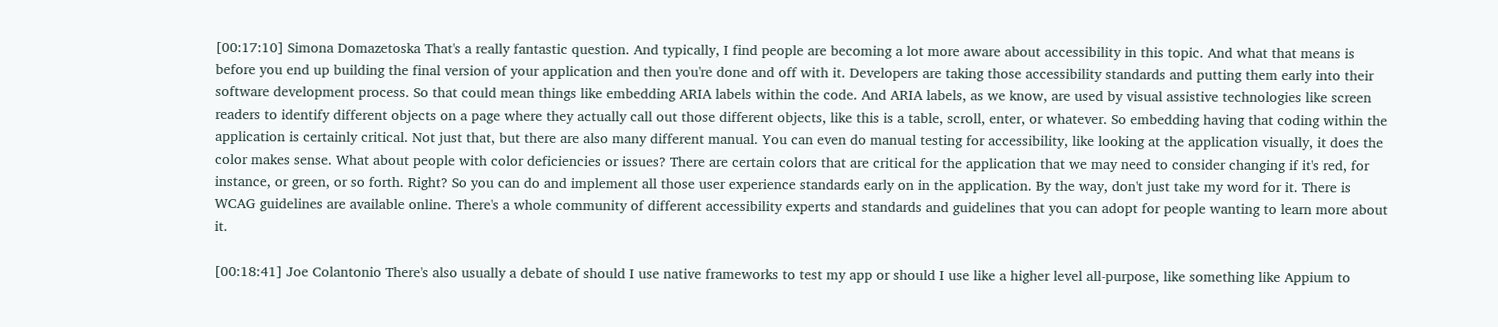[00:17:10] Simona Domazetoska That's a really fantastic question. And typically, I find people are becoming a lot more aware about accessibility in this topic. And what that means is before you end up building the final version of your application and then you're done and off with it. Developers are taking those accessibility standards and putting them early into their software development process. So that could mean things like embedding ARIA labels within the code. And ARIA labels, as we know, are used by visual assistive technologies like screen readers to identify different objects on a page where they actually call out those different objects, like this is a table, scroll, enter, or whatever. So embedding having that coding within the application is certainly critical. Not just that, but there are also many different manual. You can even do manual testing for accessibility, like looking at the application visually, it does the color makes sense. What about people with color deficiencies or issues? There are certain colors that are critical for the application that we may need to consider changing if it's red, for instance, or green, or so forth. Right? So you can do and implement all those user experience standards early on in the application. By the way, don't just take my word for it. There is WCAG guidelines are available online. There's a whole community of different accessibility experts and standards and guidelines that you can adopt for people wanting to learn more about it.

[00:18:41] Joe Colantonio There's also usually a debate of should I use native frameworks to test my app or should I use like a higher level all-purpose, like something like Appium to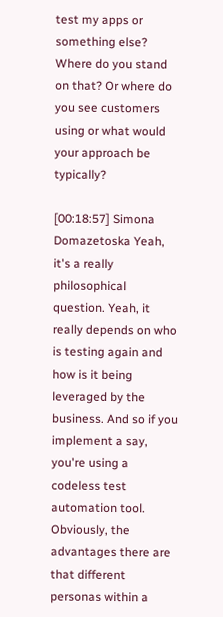test my apps or something else? Where do you stand on that? Or where do you see customers using or what would your approach be typically?

[00:18:57] Simona Domazetoska Yeah, it's a really philosophical question. Yeah, it really depends on who is testing again and how is it being leveraged by the business. And so if you implement a say, you're using a codeless test automation tool. Obviously, the advantages there are that different personas within a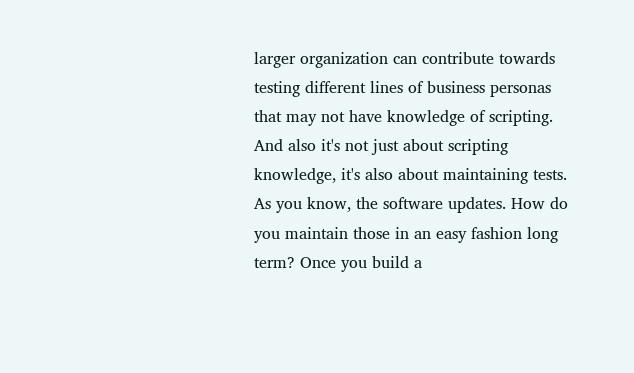larger organization can contribute towards testing different lines of business personas that may not have knowledge of scripting. And also it's not just about scripting knowledge, it's also about maintaining tests. As you know, the software updates. How do you maintain those in an easy fashion long term? Once you build a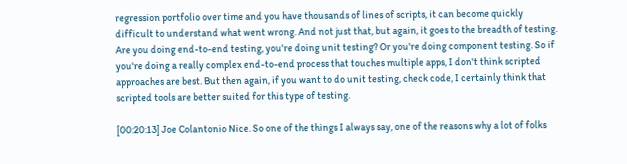regression portfolio over time and you have thousands of lines of scripts, it can become quickly difficult to understand what went wrong. And not just that, but again, it goes to the breadth of testing. Are you doing end-to-end testing, you're doing unit testing? Or you're doing component testing. So if you're doing a really complex end-to-end process that touches multiple apps, I don't think scripted approaches are best. But then again, if you want to do unit testing, check code, I certainly think that scripted tools are better suited for this type of testing.

[00:20:13] Joe Colantonio Nice. So one of the things I always say, one of the reasons why a lot of folks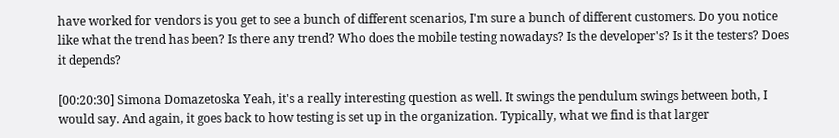have worked for vendors is you get to see a bunch of different scenarios, I'm sure a bunch of different customers. Do you notice like what the trend has been? Is there any trend? Who does the mobile testing nowadays? Is the developer's? Is it the testers? Does it depends?

[00:20:30] Simona Domazetoska Yeah, it's a really interesting question as well. It swings the pendulum swings between both, I would say. And again, it goes back to how testing is set up in the organization. Typically, what we find is that larger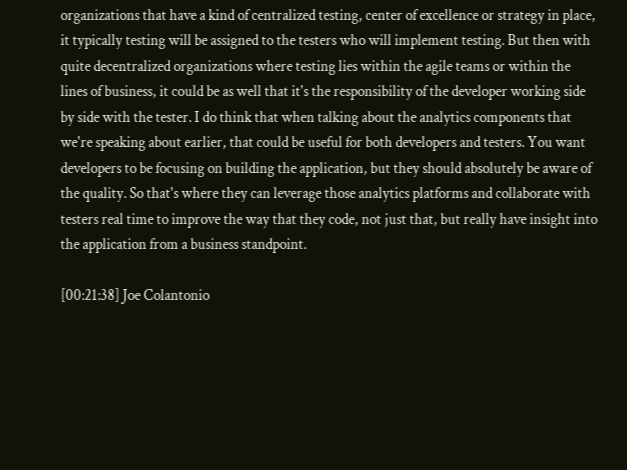organizations that have a kind of centralized testing, center of excellence or strategy in place, it typically testing will be assigned to the testers who will implement testing. But then with quite decentralized organizations where testing lies within the agile teams or within the lines of business, it could be as well that it's the responsibility of the developer working side by side with the tester. I do think that when talking about the analytics components that we're speaking about earlier, that could be useful for both developers and testers. You want developers to be focusing on building the application, but they should absolutely be aware of the quality. So that's where they can leverage those analytics platforms and collaborate with testers real time to improve the way that they code, not just that, but really have insight into the application from a business standpoint.

[00:21:38] Joe Colantonio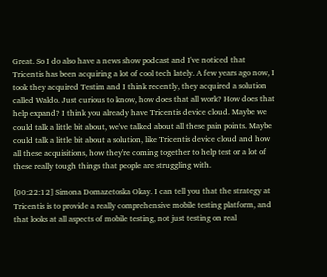Great. So I do also have a news show podcast and I've noticed that Tricentis has been acquiring a lot of cool tech lately. A few years ago now, I took they acquired Testim and I think recently, they acquired a solution called Waldo. Just curious to know, how does that all work? How does that help expand? I think you already have Tricentis device cloud. Maybe we could talk a little bit about, we've talked about all these pain points. Maybe could talk a little bit about a solution, like Tricentis device cloud and how all these acquisitions, how they're coming together to help test or a lot of these really tough things that people are struggling with.

[00:22:12] Simona Domazetoska Okay. I can tell you that the strategy at Tricentis is to provide a really comprehensive mobile testing platform, and that looks at all aspects of mobile testing, not just testing on real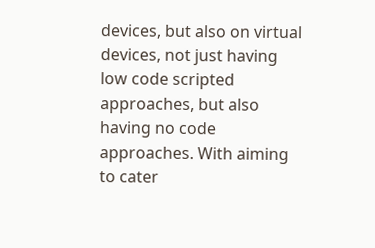devices, but also on virtual devices, not just having low code scripted approaches, but also having no code approaches. With aiming to cater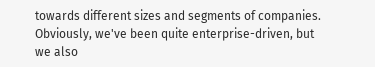towards different sizes and segments of companies. Obviously, we've been quite enterprise-driven, but we also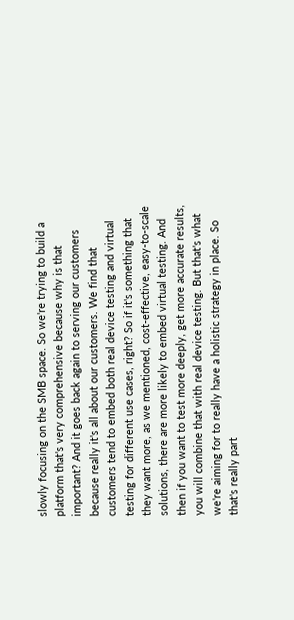slowly focusing on the SMB space. So we're trying to build a platform that's very comprehensive because why is that important? And it goes back again to serving our customers because really it's all about our customers. We find that customers tend to embed both real device testing and virtual testing for different use cases, right? So if it's something that they want more, as we mentioned, cost-effective, easy-to-scale solutions, there are more likely to embed virtual testing. And then if you want to test more deeply, get more accurate results, you will combine that with real device testing. But that's what we're aiming for to really have a holistic strategy in place. So that's really part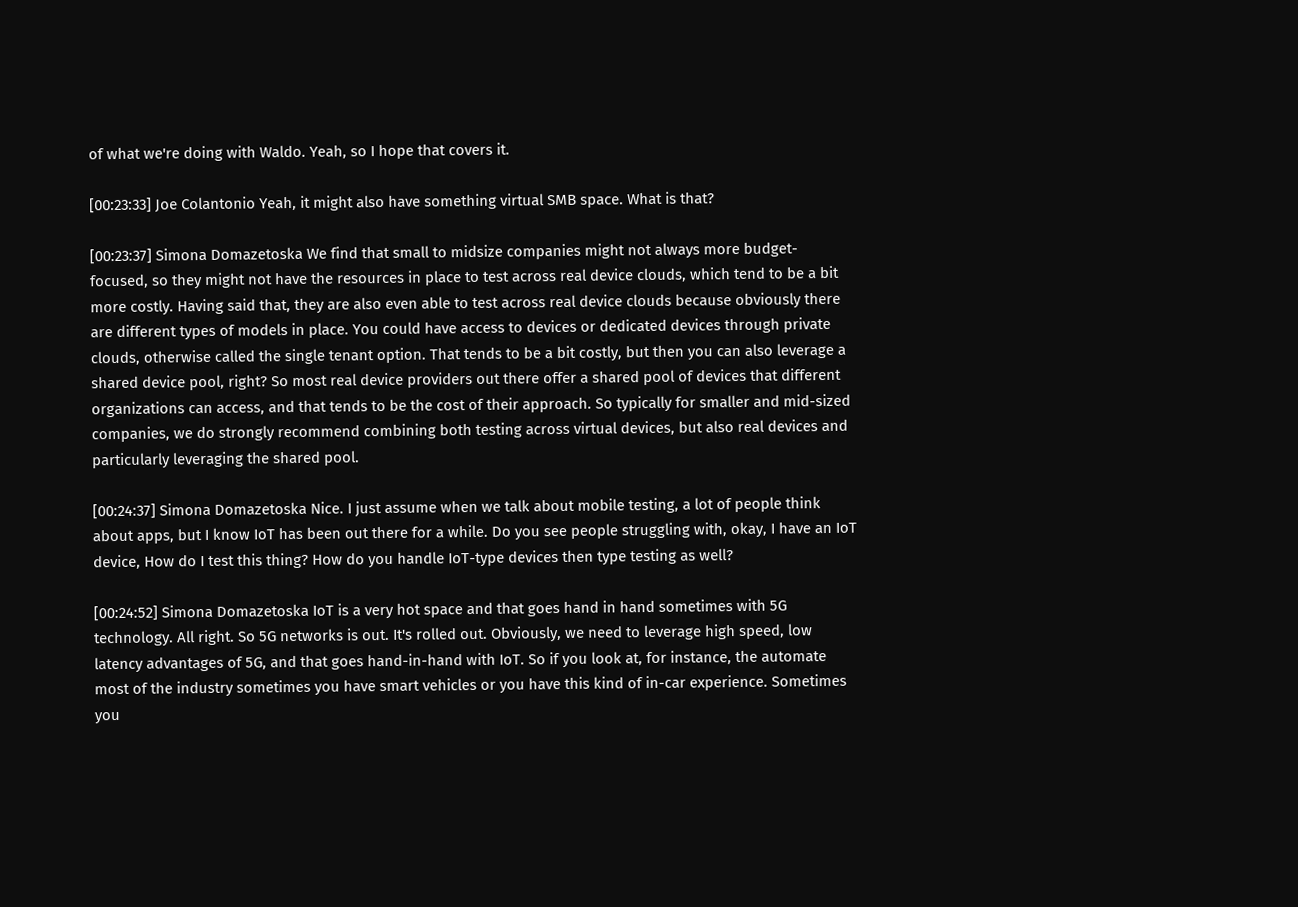of what we're doing with Waldo. Yeah, so I hope that covers it.

[00:23:33] Joe Colantonio Yeah, it might also have something virtual SMB space. What is that?

[00:23:37] Simona Domazetoska We find that small to midsize companies might not always more budget-focused, so they might not have the resources in place to test across real device clouds, which tend to be a bit more costly. Having said that, they are also even able to test across real device clouds because obviously there are different types of models in place. You could have access to devices or dedicated devices through private clouds, otherwise called the single tenant option. That tends to be a bit costly, but then you can also leverage a shared device pool, right? So most real device providers out there offer a shared pool of devices that different organizations can access, and that tends to be the cost of their approach. So typically for smaller and mid-sized companies, we do strongly recommend combining both testing across virtual devices, but also real devices and particularly leveraging the shared pool.

[00:24:37] Simona Domazetoska Nice. I just assume when we talk about mobile testing, a lot of people think about apps, but I know IoT has been out there for a while. Do you see people struggling with, okay, I have an IoT device, How do I test this thing? How do you handle IoT-type devices then type testing as well?

[00:24:52] Simona Domazetoska IoT is a very hot space and that goes hand in hand sometimes with 5G technology. All right. So 5G networks is out. It's rolled out. Obviously, we need to leverage high speed, low latency advantages of 5G, and that goes hand-in-hand with IoT. So if you look at, for instance, the automate most of the industry sometimes you have smart vehicles or you have this kind of in-car experience. Sometimes you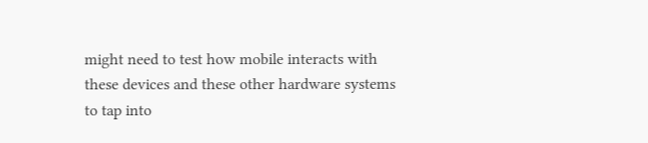might need to test how mobile interacts with these devices and these other hardware systems to tap into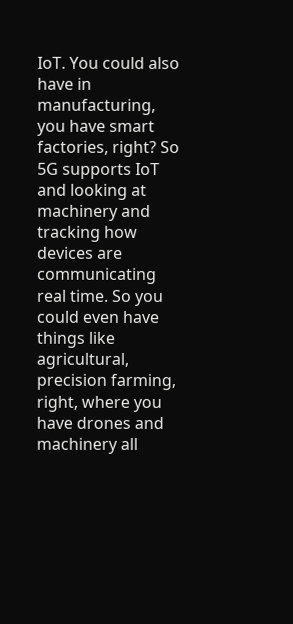IoT. You could also have in manufacturing, you have smart factories, right? So 5G supports IoT and looking at machinery and tracking how devices are communicating real time. So you could even have things like agricultural, precision farming, right, where you have drones and machinery all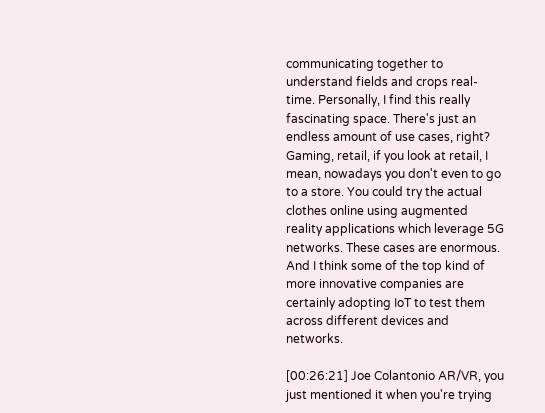communicating together to understand fields and crops real-time. Personally, I find this really fascinating space. There's just an endless amount of use cases, right? Gaming, retail, if you look at retail, I mean, nowadays you don't even to go to a store. You could try the actual clothes online using augmented reality applications which leverage 5G networks. These cases are enormous. And I think some of the top kind of more innovative companies are certainly adopting IoT to test them across different devices and networks.

[00:26:21] Joe Colantonio AR/VR, you just mentioned it when you're trying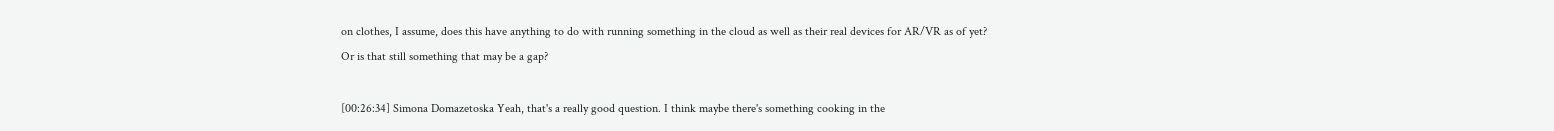on clothes, I assume, does this have anything to do with running something in the cloud as well as their real devices for AR/VR as of yet? Or is that still something that may be a gap?

[00:26:34] Simona Domazetoska Yeah, that's a really good question. I think maybe there's something cooking in the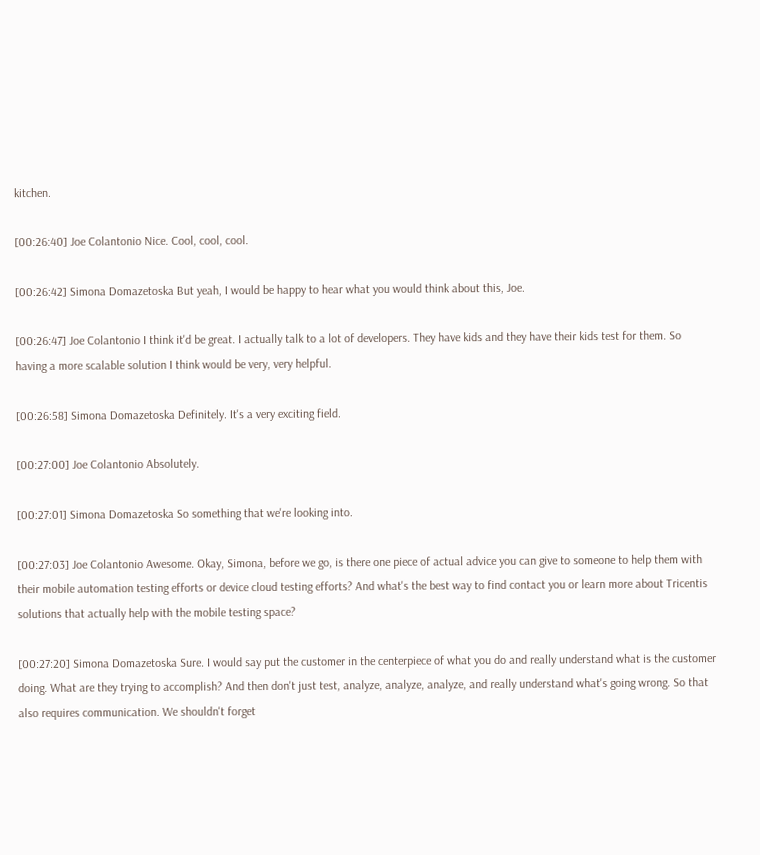kitchen.

[00:26:40] Joe Colantonio Nice. Cool, cool, cool.

[00:26:42] Simona Domazetoska But yeah, I would be happy to hear what you would think about this, Joe.

[00:26:47] Joe Colantonio I think it'd be great. I actually talk to a lot of developers. They have kids and they have their kids test for them. So having a more scalable solution I think would be very, very helpful.

[00:26:58] Simona Domazetoska Definitely. It's a very exciting field.

[00:27:00] Joe Colantonio Absolutely.

[00:27:01] Simona Domazetoska So something that we're looking into.

[00:27:03] Joe Colantonio Awesome. Okay, Simona, before we go, is there one piece of actual advice you can give to someone to help them with their mobile automation testing efforts or device cloud testing efforts? And what's the best way to find contact you or learn more about Tricentis solutions that actually help with the mobile testing space?

[00:27:20] Simona Domazetoska Sure. I would say put the customer in the centerpiece of what you do and really understand what is the customer doing. What are they trying to accomplish? And then don't just test, analyze, analyze, analyze, and really understand what's going wrong. So that also requires communication. We shouldn't forget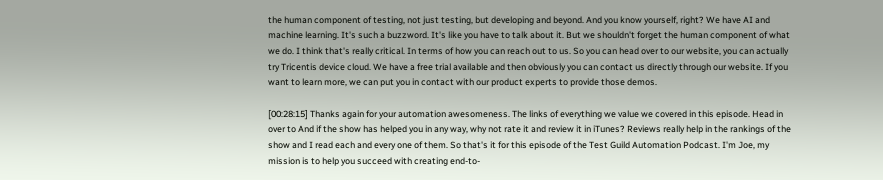the human component of testing, not just testing, but developing and beyond. And you know yourself, right? We have AI and machine learning. It's such a buzzword. It's like you have to talk about it. But we shouldn't forget the human component of what we do. I think that's really critical. In terms of how you can reach out to us. So you can head over to our website, you can actually try Tricentis device cloud. We have a free trial available and then obviously you can contact us directly through our website. If you want to learn more, we can put you in contact with our product experts to provide those demos.

[00:28:15] Thanks again for your automation awesomeness. The links of everything we value we covered in this episode. Head in over to And if the show has helped you in any way, why not rate it and review it in iTunes? Reviews really help in the rankings of the show and I read each and every one of them. So that's it for this episode of the Test Guild Automation Podcast. I'm Joe, my mission is to help you succeed with creating end-to-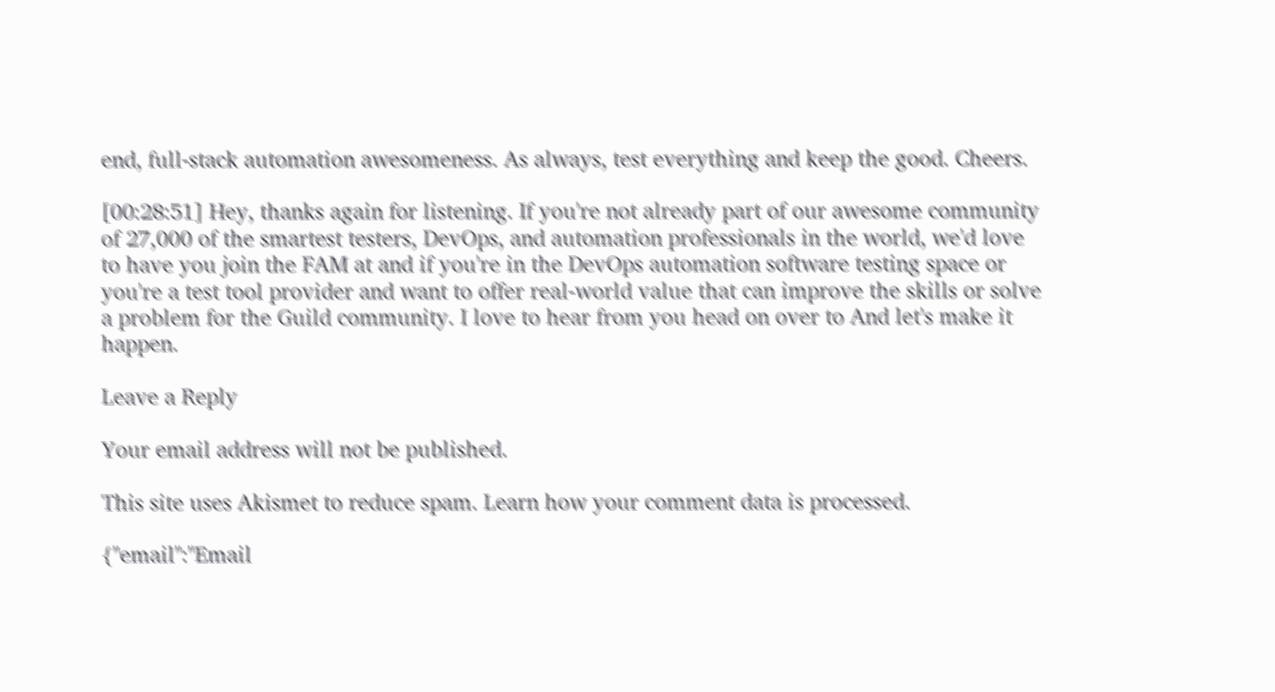end, full-stack automation awesomeness. As always, test everything and keep the good. Cheers.

[00:28:51] Hey, thanks again for listening. If you're not already part of our awesome community of 27,000 of the smartest testers, DevOps, and automation professionals in the world, we'd love to have you join the FAM at and if you're in the DevOps automation software testing space or you're a test tool provider and want to offer real-world value that can improve the skills or solve a problem for the Guild community. I love to hear from you head on over to And let's make it happen.

Leave a Reply

Your email address will not be published.

This site uses Akismet to reduce spam. Learn how your comment data is processed.

{"email":"Email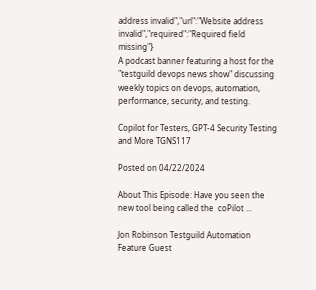address invalid","url":"Website address invalid","required":"Required field missing"}
A podcast banner featuring a host for the "testguild devops news show" discussing weekly topics on devops, automation, performance, security, and testing.

Copilot for Testers, GPT-4 Security Testing and More TGNS117

Posted on 04/22/2024

About This Episode: Have you seen the new tool being called the  coPilot ...

Jon Robinson Testguild Automation Feature Guest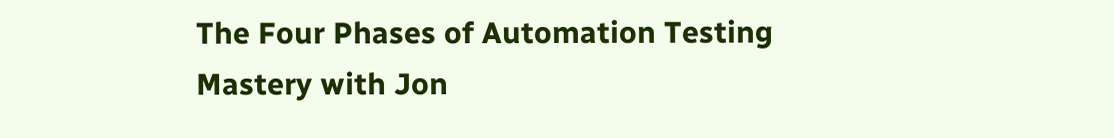The Four Phases of Automation Testing Mastery with Jon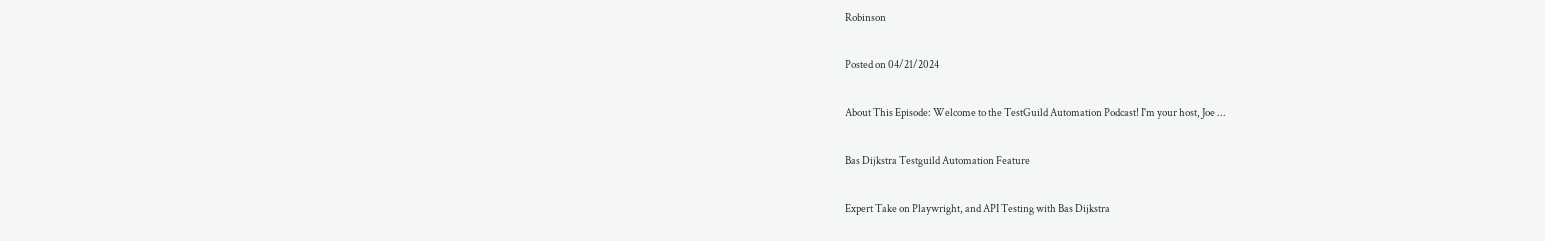Robinson

Posted on 04/21/2024

About This Episode: Welcome to the TestGuild Automation Podcast! I'm your host, Joe ...

Bas Dijkstra Testguild Automation Feature

Expert Take on Playwright, and API Testing with Bas Dijkstra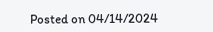Posted on 04/14/2024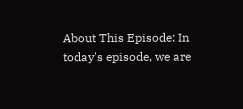About This Episode: In today's episode, we are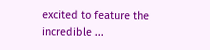excited to feature the incredible ...